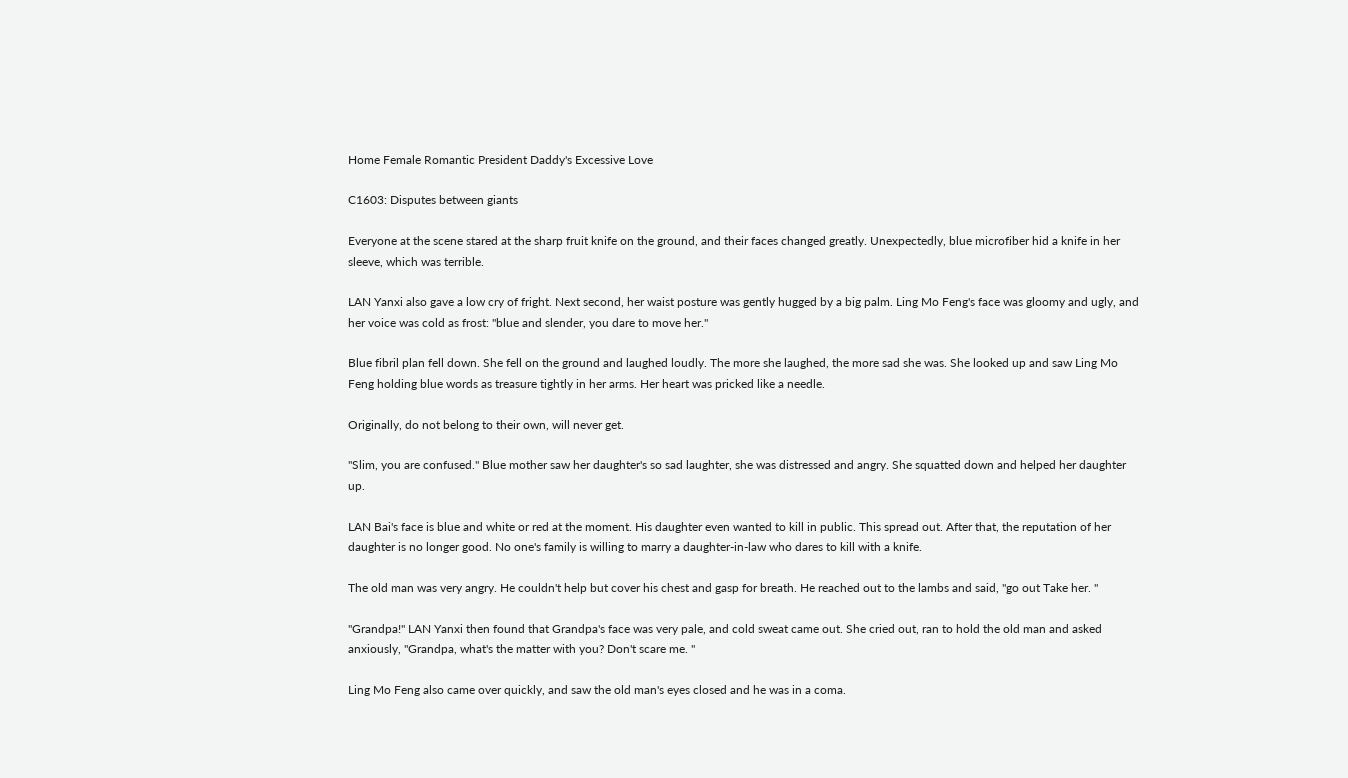Home Female Romantic President Daddy's Excessive Love

C1603: Disputes between giants

Everyone at the scene stared at the sharp fruit knife on the ground, and their faces changed greatly. Unexpectedly, blue microfiber hid a knife in her sleeve, which was terrible.

LAN Yanxi also gave a low cry of fright. Next second, her waist posture was gently hugged by a big palm. Ling Mo Feng's face was gloomy and ugly, and her voice was cold as frost: "blue and slender, you dare to move her."

Blue fibril plan fell down. She fell on the ground and laughed loudly. The more she laughed, the more sad she was. She looked up and saw Ling Mo Feng holding blue words as treasure tightly in her arms. Her heart was pricked like a needle.

Originally, do not belong to their own, will never get.

"Slim, you are confused." Blue mother saw her daughter's so sad laughter, she was distressed and angry. She squatted down and helped her daughter up.

LAN Bai's face is blue and white or red at the moment. His daughter even wanted to kill in public. This spread out. After that, the reputation of her daughter is no longer good. No one's family is willing to marry a daughter-in-law who dares to kill with a knife.

The old man was very angry. He couldn't help but cover his chest and gasp for breath. He reached out to the lambs and said, "go out Take her. "

"Grandpa!" LAN Yanxi then found that Grandpa's face was very pale, and cold sweat came out. She cried out, ran to hold the old man and asked anxiously, "Grandpa, what's the matter with you? Don't scare me. "

Ling Mo Feng also came over quickly, and saw the old man's eyes closed and he was in a coma.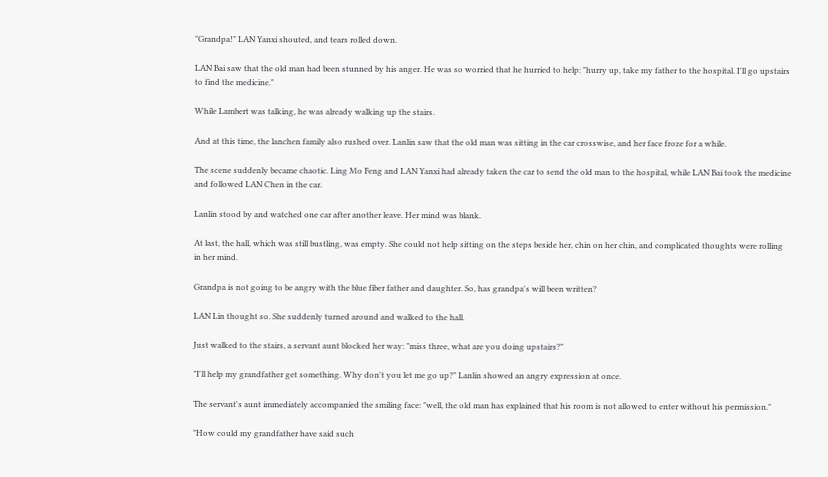"Grandpa!" LAN Yanxi shouted, and tears rolled down.

LAN Bai saw that the old man had been stunned by his anger. He was so worried that he hurried to help: "hurry up, take my father to the hospital. I'll go upstairs to find the medicine."

While Lambert was talking, he was already walking up the stairs.

And at this time, the lanchen family also rushed over. Lanlin saw that the old man was sitting in the car crosswise, and her face froze for a while.

The scene suddenly became chaotic. Ling Mo Feng and LAN Yanxi had already taken the car to send the old man to the hospital, while LAN Bai took the medicine and followed LAN Chen in the car.

Lanlin stood by and watched one car after another leave. Her mind was blank.

At last, the hall, which was still bustling, was empty. She could not help sitting on the steps beside her, chin on her chin, and complicated thoughts were rolling in her mind.

Grandpa is not going to be angry with the blue fiber father and daughter. So, has grandpa's will been written?

LAN Lin thought so. She suddenly turned around and walked to the hall.

Just walked to the stairs, a servant aunt blocked her way: "miss three, what are you doing upstairs?"

"I'll help my grandfather get something. Why don't you let me go up?" Lanlin showed an angry expression at once.

The servant's aunt immediately accompanied the smiling face: "well, the old man has explained that his room is not allowed to enter without his permission."

"How could my grandfather have said such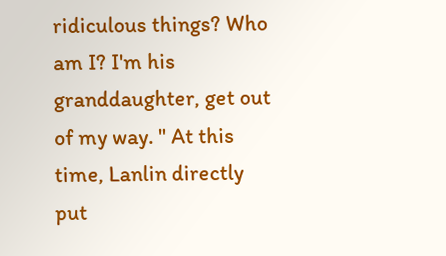ridiculous things? Who am I? I'm his granddaughter, get out of my way. " At this time, Lanlin directly put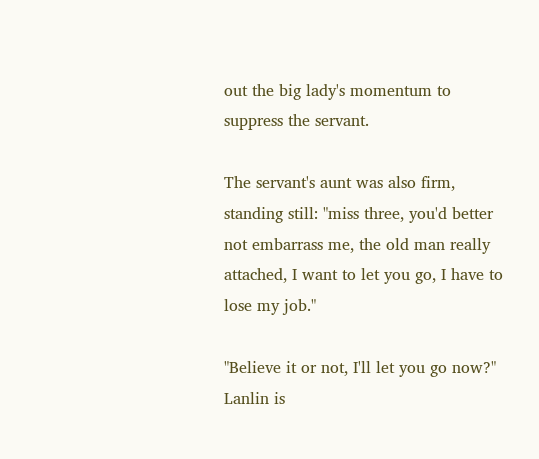out the big lady's momentum to suppress the servant.

The servant's aunt was also firm, standing still: "miss three, you'd better not embarrass me, the old man really attached, I want to let you go, I have to lose my job."

"Believe it or not, I'll let you go now?" Lanlin is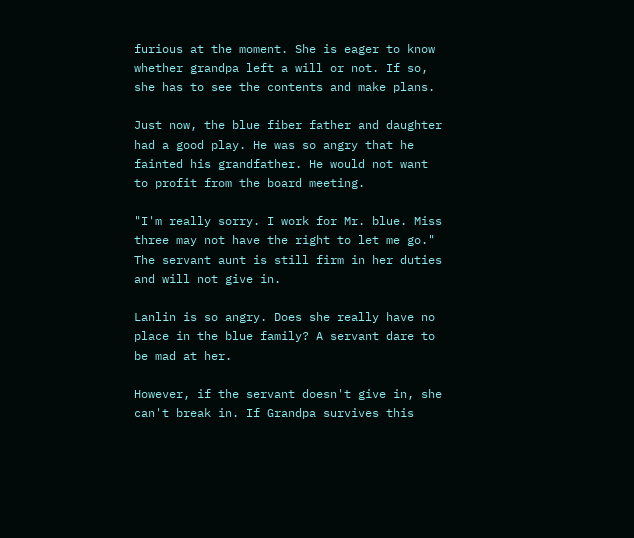furious at the moment. She is eager to know whether grandpa left a will or not. If so, she has to see the contents and make plans.

Just now, the blue fiber father and daughter had a good play. He was so angry that he fainted his grandfather. He would not want to profit from the board meeting.

"I'm really sorry. I work for Mr. blue. Miss three may not have the right to let me go." The servant aunt is still firm in her duties and will not give in.

Lanlin is so angry. Does she really have no place in the blue family? A servant dare to be mad at her.

However, if the servant doesn't give in, she can't break in. If Grandpa survives this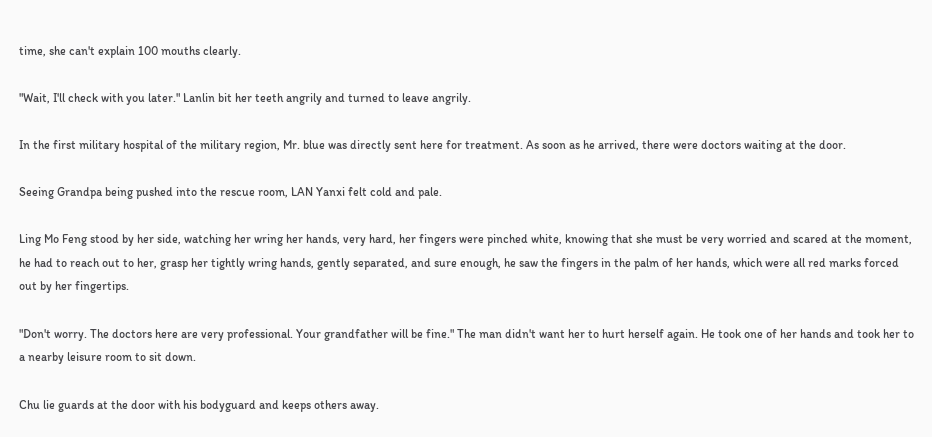time, she can't explain 100 mouths clearly.

"Wait, I'll check with you later." Lanlin bit her teeth angrily and turned to leave angrily.

In the first military hospital of the military region, Mr. blue was directly sent here for treatment. As soon as he arrived, there were doctors waiting at the door.

Seeing Grandpa being pushed into the rescue room, LAN Yanxi felt cold and pale.

Ling Mo Feng stood by her side, watching her wring her hands, very hard, her fingers were pinched white, knowing that she must be very worried and scared at the moment, he had to reach out to her, grasp her tightly wring hands, gently separated, and sure enough, he saw the fingers in the palm of her hands, which were all red marks forced out by her fingertips.

"Don't worry. The doctors here are very professional. Your grandfather will be fine." The man didn't want her to hurt herself again. He took one of her hands and took her to a nearby leisure room to sit down.

Chu lie guards at the door with his bodyguard and keeps others away.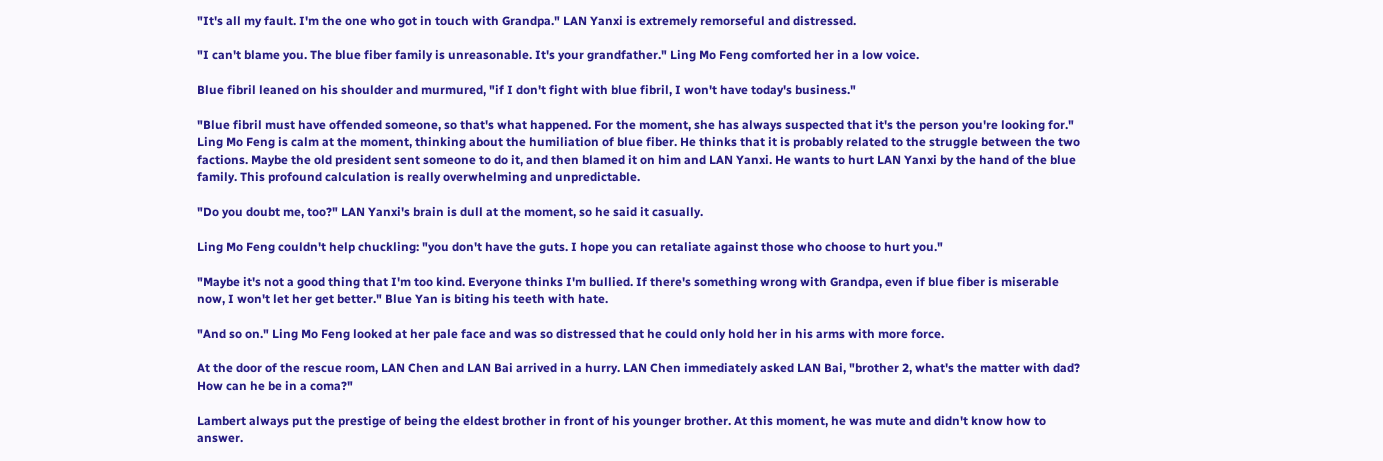"It's all my fault. I'm the one who got in touch with Grandpa." LAN Yanxi is extremely remorseful and distressed.

"I can't blame you. The blue fiber family is unreasonable. It's your grandfather." Ling Mo Feng comforted her in a low voice.

Blue fibril leaned on his shoulder and murmured, "if I don't fight with blue fibril, I won't have today's business."

"Blue fibril must have offended someone, so that's what happened. For the moment, she has always suspected that it's the person you're looking for." Ling Mo Feng is calm at the moment, thinking about the humiliation of blue fiber. He thinks that it is probably related to the struggle between the two factions. Maybe the old president sent someone to do it, and then blamed it on him and LAN Yanxi. He wants to hurt LAN Yanxi by the hand of the blue family. This profound calculation is really overwhelming and unpredictable.

"Do you doubt me, too?" LAN Yanxi's brain is dull at the moment, so he said it casually.

Ling Mo Feng couldn't help chuckling: "you don't have the guts. I hope you can retaliate against those who choose to hurt you."

"Maybe it's not a good thing that I'm too kind. Everyone thinks I'm bullied. If there's something wrong with Grandpa, even if blue fiber is miserable now, I won't let her get better." Blue Yan is biting his teeth with hate.

"And so on." Ling Mo Feng looked at her pale face and was so distressed that he could only hold her in his arms with more force.

At the door of the rescue room, LAN Chen and LAN Bai arrived in a hurry. LAN Chen immediately asked LAN Bai, "brother 2, what's the matter with dad? How can he be in a coma?"

Lambert always put the prestige of being the eldest brother in front of his younger brother. At this moment, he was mute and didn't know how to answer.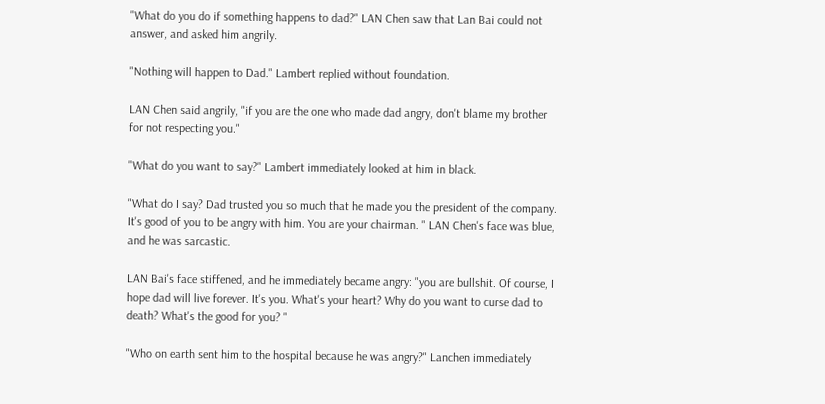"What do you do if something happens to dad?" LAN Chen saw that Lan Bai could not answer, and asked him angrily.

"Nothing will happen to Dad." Lambert replied without foundation.

LAN Chen said angrily, "if you are the one who made dad angry, don't blame my brother for not respecting you."

"What do you want to say?" Lambert immediately looked at him in black.

"What do I say? Dad trusted you so much that he made you the president of the company. It's good of you to be angry with him. You are your chairman. " LAN Chen's face was blue, and he was sarcastic.

LAN Bai's face stiffened, and he immediately became angry: "you are bullshit. Of course, I hope dad will live forever. It's you. What's your heart? Why do you want to curse dad to death? What's the good for you? "

"Who on earth sent him to the hospital because he was angry?" Lanchen immediately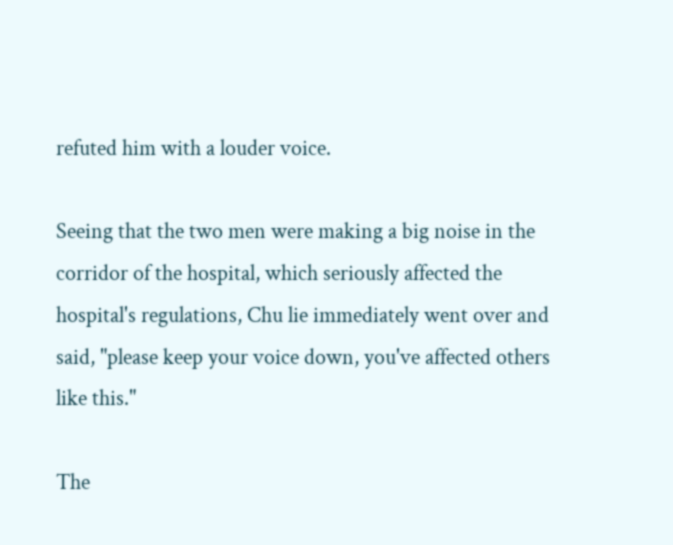refuted him with a louder voice.

Seeing that the two men were making a big noise in the corridor of the hospital, which seriously affected the hospital's regulations, Chu lie immediately went over and said, "please keep your voice down, you've affected others like this."

The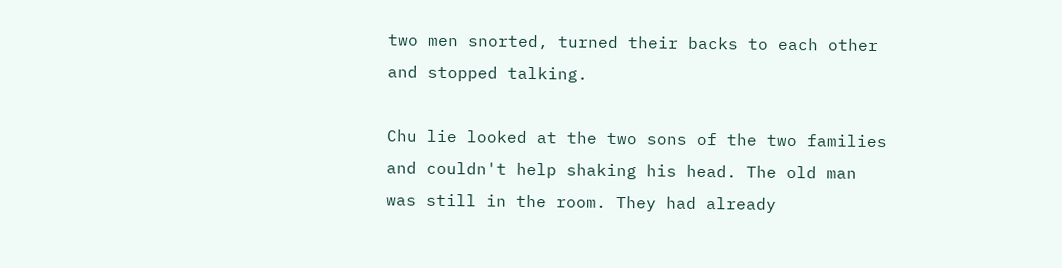two men snorted, turned their backs to each other and stopped talking.

Chu lie looked at the two sons of the two families and couldn't help shaking his head. The old man was still in the room. They had already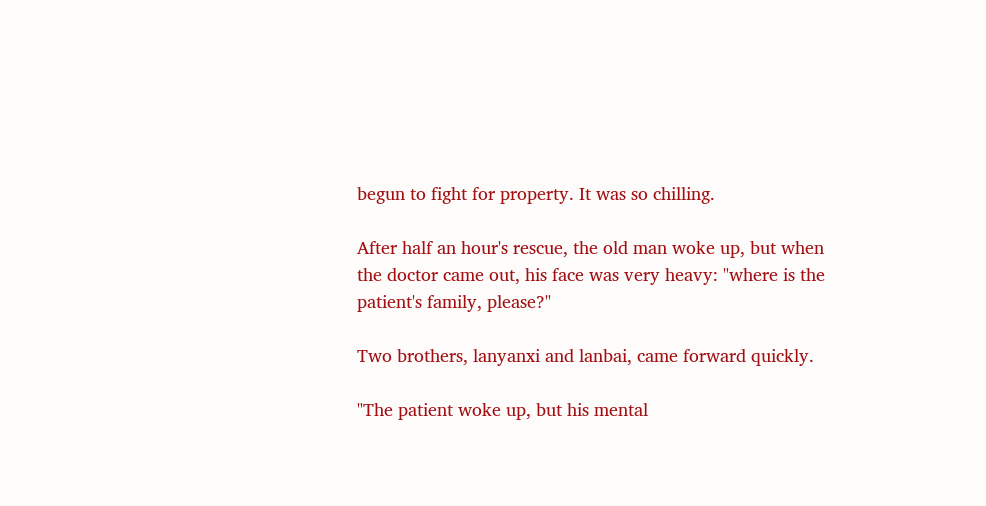begun to fight for property. It was so chilling.

After half an hour's rescue, the old man woke up, but when the doctor came out, his face was very heavy: "where is the patient's family, please?"

Two brothers, lanyanxi and lanbai, came forward quickly.

"The patient woke up, but his mental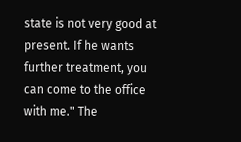state is not very good at present. If he wants further treatment, you can come to the office with me." The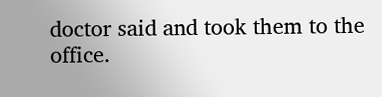doctor said and took them to the office.